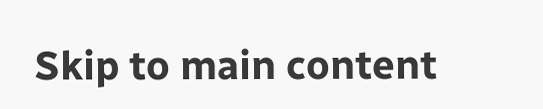Skip to main content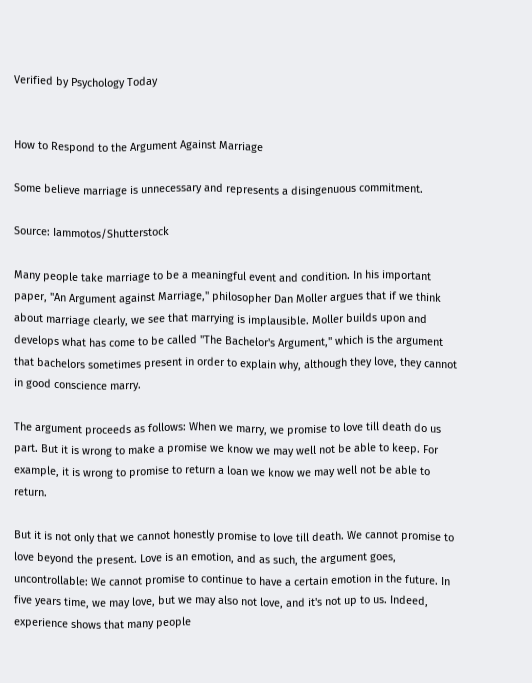Verified by Psychology Today


How to Respond to the Argument Against Marriage

Some believe marriage is unnecessary and represents a disingenuous commitment.

Source: Iammotos/Shutterstock

Many people take marriage to be a meaningful event and condition. In his important paper, "An Argument against Marriage," philosopher Dan Moller argues that if we think about marriage clearly, we see that marrying is implausible. Moller builds upon and develops what has come to be called "The Bachelor's Argument," which is the argument that bachelors sometimes present in order to explain why, although they love, they cannot in good conscience marry.

The argument proceeds as follows: When we marry, we promise to love till death do us part. But it is wrong to make a promise we know we may well not be able to keep. For example, it is wrong to promise to return a loan we know we may well not be able to return.

But it is not only that we cannot honestly promise to love till death. We cannot promise to love beyond the present. Love is an emotion, and as such, the argument goes, uncontrollable: We cannot promise to continue to have a certain emotion in the future. In five years time, we may love, but we may also not love, and it's not up to us. Indeed, experience shows that many people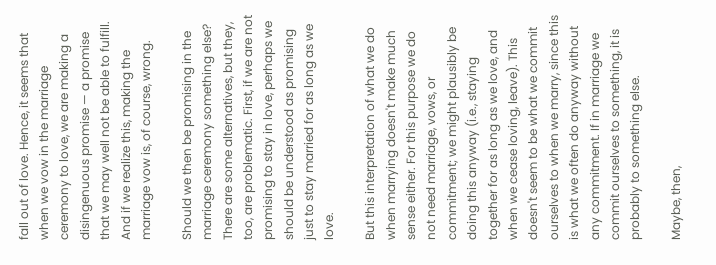fall out of love. Hence, it seems that when we vow in the marriage ceremony to love, we are making a disingenuous promise — a promise that we may well not be able to fulfill. And if we realize this, making the marriage vow is, of course, wrong.

Should we then be promising in the marriage ceremony something else? There are some alternatives, but they, too, are problematic. First, if we are not promising to stay in love, perhaps we should be understood as promising just to stay married for as long as we love.

But this interpretation of what we do when marrying doesn't make much sense either. For this purpose we do not need marriage, vows, or commitment; we might plausibly be doing this anyway (i.e., staying together for as long as we love, and when we cease loving, leave). This doesn't seem to be what we commit ourselves to when we marry, since this is what we often do anyway without any commitment. If in marriage we commit ourselves to something, it is probably to something else.

Maybe, then,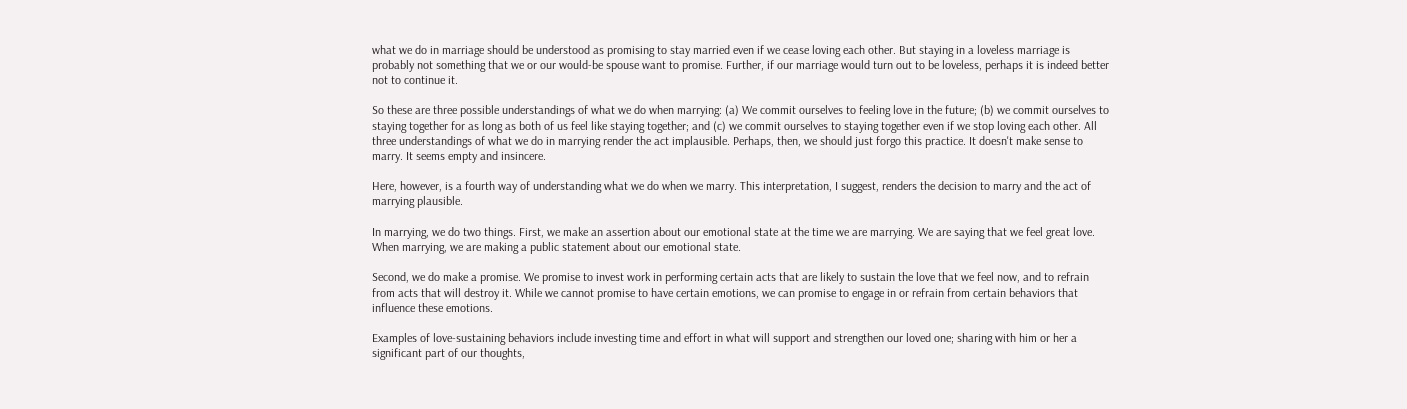what we do in marriage should be understood as promising to stay married even if we cease loving each other. But staying in a loveless marriage is probably not something that we or our would-be spouse want to promise. Further, if our marriage would turn out to be loveless, perhaps it is indeed better not to continue it.

So these are three possible understandings of what we do when marrying: (a) We commit ourselves to feeling love in the future; (b) we commit ourselves to staying together for as long as both of us feel like staying together; and (c) we commit ourselves to staying together even if we stop loving each other. All three understandings of what we do in marrying render the act implausible. Perhaps, then, we should just forgo this practice. It doesn't make sense to marry. It seems empty and insincere.

Here, however, is a fourth way of understanding what we do when we marry. This interpretation, I suggest, renders the decision to marry and the act of marrying plausible.

In marrying, we do two things. First, we make an assertion about our emotional state at the time we are marrying. We are saying that we feel great love. When marrying, we are making a public statement about our emotional state.

Second, we do make a promise. We promise to invest work in performing certain acts that are likely to sustain the love that we feel now, and to refrain from acts that will destroy it. While we cannot promise to have certain emotions, we can promise to engage in or refrain from certain behaviors that influence these emotions.

Examples of love-sustaining behaviors include investing time and effort in what will support and strengthen our loved one; sharing with him or her a significant part of our thoughts,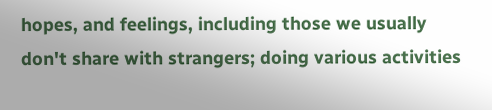hopes, and feelings, including those we usually don't share with strangers; doing various activities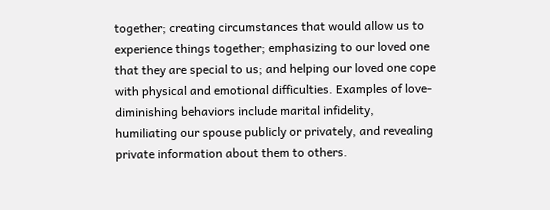together; creating circumstances that would allow us to experience things together; emphasizing to our loved one that they are special to us; and helping our loved one cope with physical and emotional difficulties. Examples of love-diminishing behaviors include marital infidelity, humiliating our spouse publicly or privately, and revealing private information about them to others.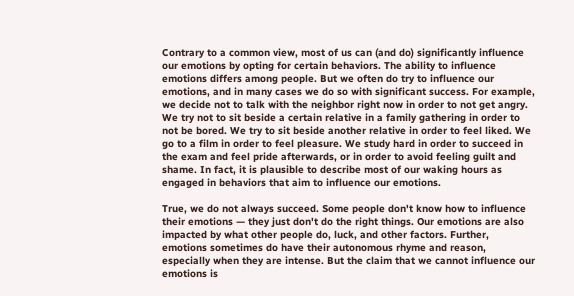Contrary to a common view, most of us can (and do) significantly influence our emotions by opting for certain behaviors. The ability to influence emotions differs among people. But we often do try to influence our emotions, and in many cases we do so with significant success. For example, we decide not to talk with the neighbor right now in order to not get angry. We try not to sit beside a certain relative in a family gathering in order to not be bored. We try to sit beside another relative in order to feel liked. We go to a film in order to feel pleasure. We study hard in order to succeed in the exam and feel pride afterwards, or in order to avoid feeling guilt and shame. In fact, it is plausible to describe most of our waking hours as engaged in behaviors that aim to influence our emotions.

True, we do not always succeed. Some people don't know how to influence their emotions — they just don't do the right things. Our emotions are also impacted by what other people do, luck, and other factors. Further, emotions sometimes do have their autonomous rhyme and reason, especially when they are intense. But the claim that we cannot influence our emotions is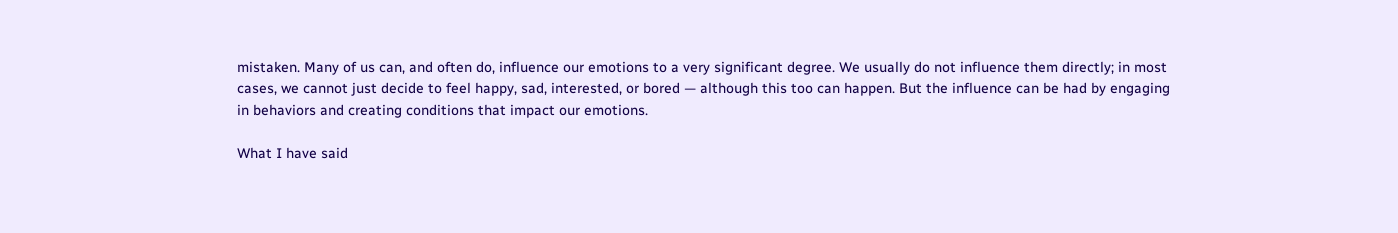mistaken. Many of us can, and often do, influence our emotions to a very significant degree. We usually do not influence them directly; in most cases, we cannot just decide to feel happy, sad, interested, or bored — although this too can happen. But the influence can be had by engaging in behaviors and creating conditions that impact our emotions.

What I have said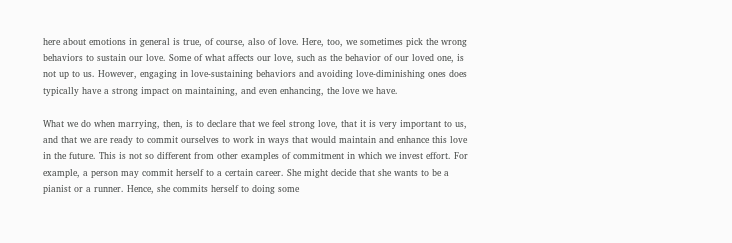here about emotions in general is true, of course, also of love. Here, too, we sometimes pick the wrong behaviors to sustain our love. Some of what affects our love, such as the behavior of our loved one, is not up to us. However, engaging in love-sustaining behaviors and avoiding love-diminishing ones does typically have a strong impact on maintaining, and even enhancing, the love we have.

What we do when marrying, then, is to declare that we feel strong love, that it is very important to us, and that we are ready to commit ourselves to work in ways that would maintain and enhance this love in the future. This is not so different from other examples of commitment in which we invest effort. For example, a person may commit herself to a certain career. She might decide that she wants to be a pianist or a runner. Hence, she commits herself to doing some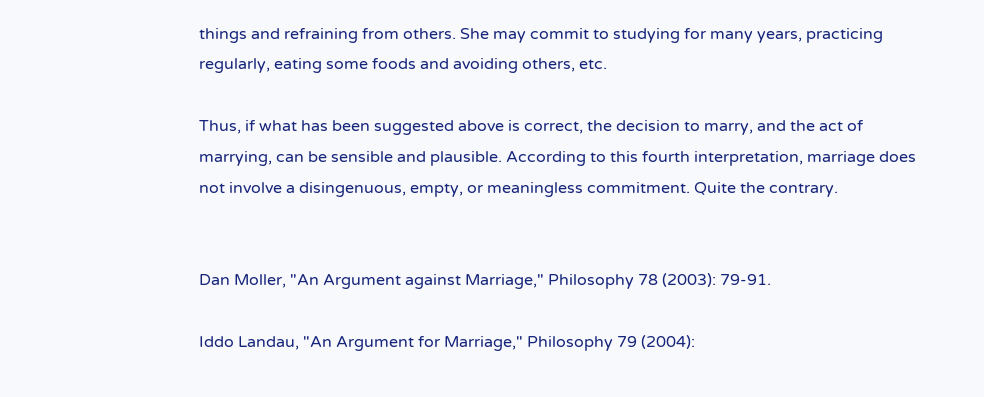things and refraining from others. She may commit to studying for many years, practicing regularly, eating some foods and avoiding others, etc.

Thus, if what has been suggested above is correct, the decision to marry, and the act of marrying, can be sensible and plausible. According to this fourth interpretation, marriage does not involve a disingenuous, empty, or meaningless commitment. Quite the contrary.


Dan Moller, "An Argument against Marriage," Philosophy 78 (2003): 79-91.

Iddo Landau, "An Argument for Marriage," Philosophy 79 (2004):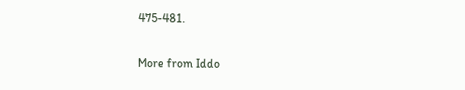475-481.

More from Iddo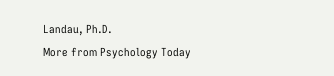Landau, Ph.D.
More from Psychology Today